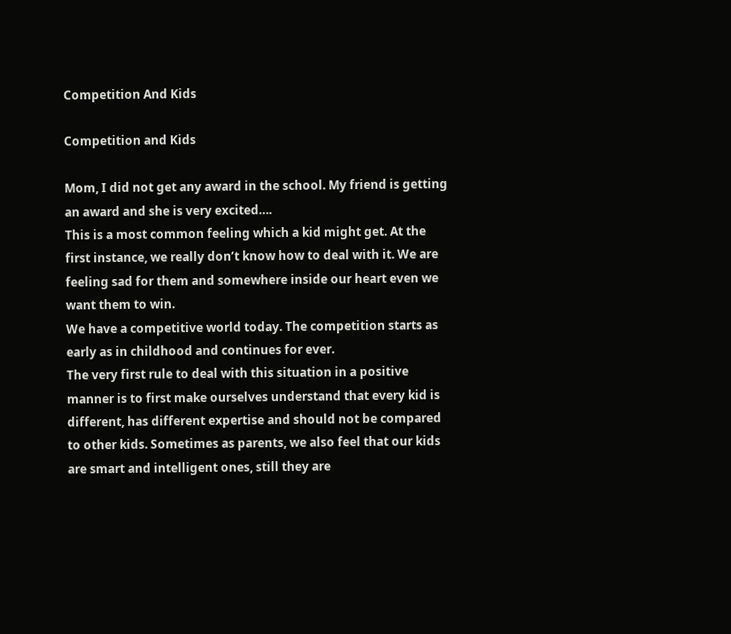Competition And Kids

Competition and Kids

Mom, I did not get any award in the school. My friend is getting an award and she is very excited….
This is a most common feeling which a kid might get. At the first instance, we really don’t know how to deal with it. We are feeling sad for them and somewhere inside our heart even we want them to win.
We have a competitive world today. The competition starts as early as in childhood and continues for ever.
The very first rule to deal with this situation in a positive manner is to first make ourselves understand that every kid is different, has different expertise and should not be compared to other kids. Sometimes as parents, we also feel that our kids are smart and intelligent ones, still they are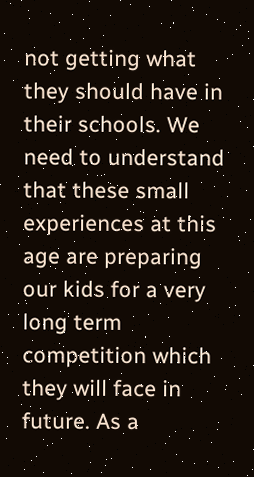not getting what they should have in their schools. We need to understand that these small experiences at this age are preparing our kids for a very long term competition which they will face in future. As a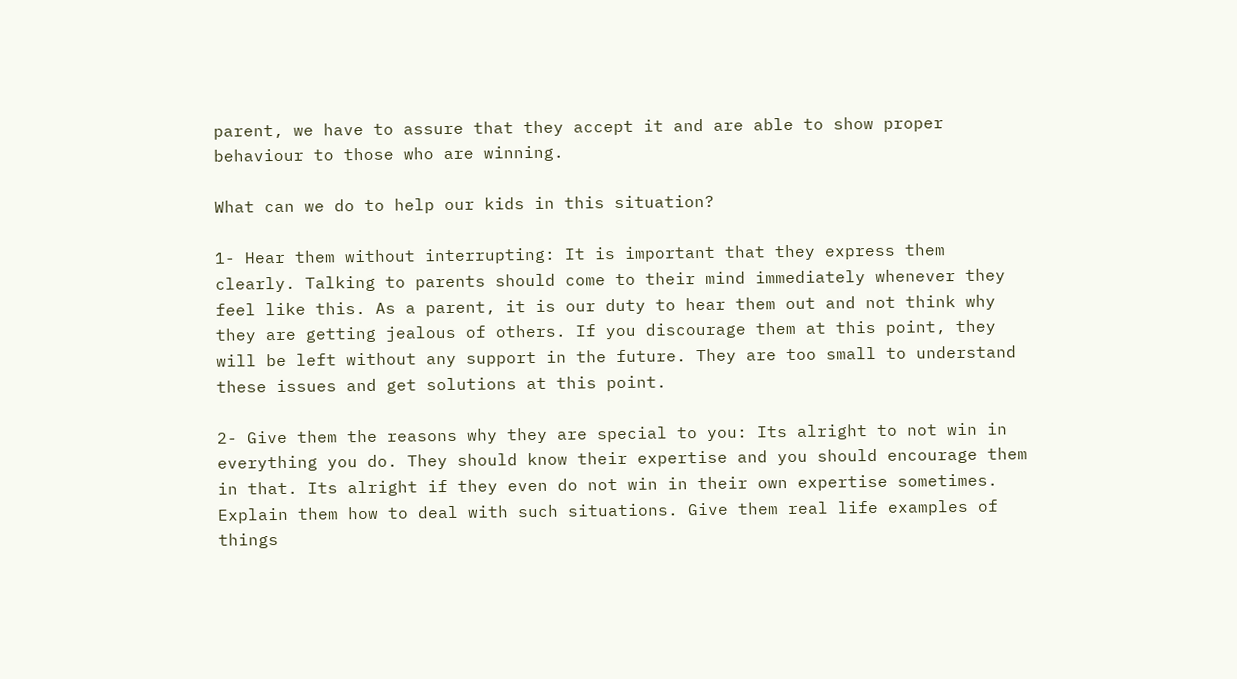parent, we have to assure that they accept it and are able to show proper behaviour to those who are winning.

What can we do to help our kids in this situation?

1- Hear them without interrupting: It is important that they express them clearly. Talking to parents should come to their mind immediately whenever they feel like this. As a parent, it is our duty to hear them out and not think why they are getting jealous of others. If you discourage them at this point, they will be left without any support in the future. They are too small to understand these issues and get solutions at this point.

2- Give them the reasons why they are special to you: Its alright to not win in everything you do. They should know their expertise and you should encourage them in that. Its alright if they even do not win in their own expertise sometimes. Explain them how to deal with such situations. Give them real life examples of things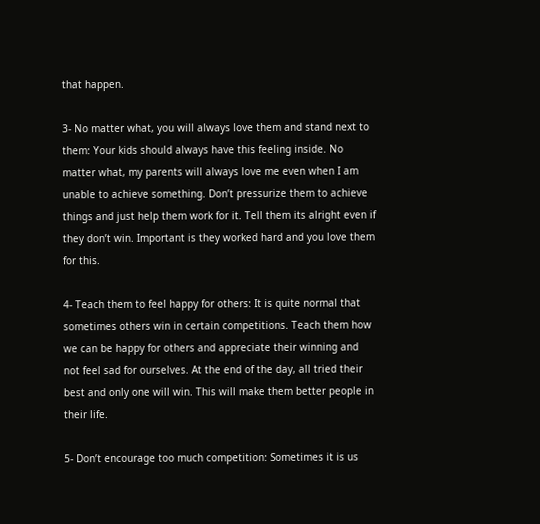that happen.

3- No matter what, you will always love them and stand next to them: Your kids should always have this feeling inside. No matter what, my parents will always love me even when I am unable to achieve something. Don’t pressurize them to achieve things and just help them work for it. Tell them its alright even if they don’t win. Important is they worked hard and you love them for this.

4- Teach them to feel happy for others: It is quite normal that sometimes others win in certain competitions. Teach them how we can be happy for others and appreciate their winning and not feel sad for ourselves. At the end of the day, all tried their best and only one will win. This will make them better people in their life.

5- Don’t encourage too much competition: Sometimes it is us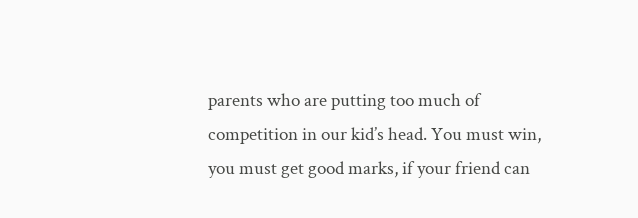parents who are putting too much of competition in our kid’s head. You must win, you must get good marks, if your friend can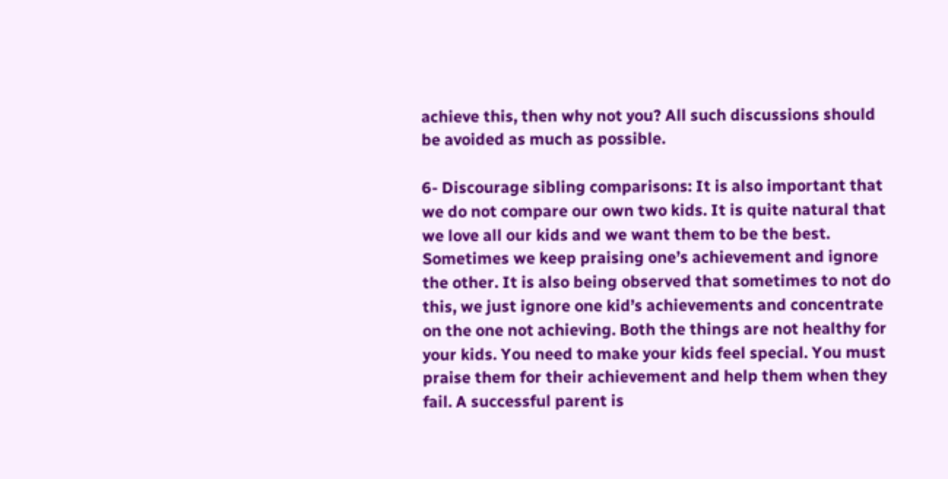achieve this, then why not you? All such discussions should be avoided as much as possible.

6- Discourage sibling comparisons: It is also important that we do not compare our own two kids. It is quite natural that we love all our kids and we want them to be the best. Sometimes we keep praising one’s achievement and ignore the other. It is also being observed that sometimes to not do this, we just ignore one kid’s achievements and concentrate on the one not achieving. Both the things are not healthy for your kids. You need to make your kids feel special. You must praise them for their achievement and help them when they fail. A successful parent is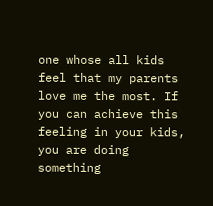one whose all kids feel that my parents love me the most. If you can achieve this feeling in your kids, you are doing something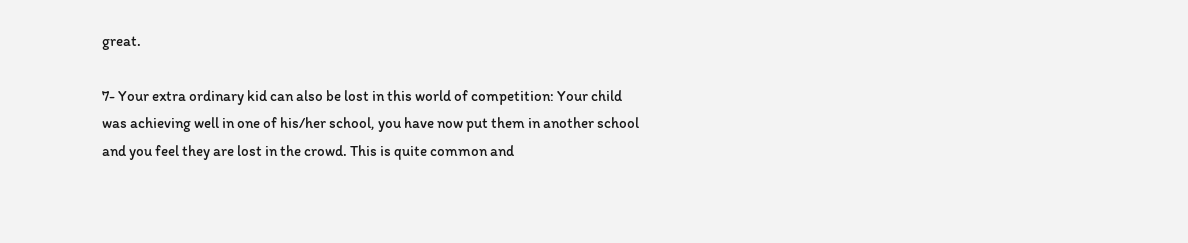great.

7- Your extra ordinary kid can also be lost in this world of competition: Your child was achieving well in one of his/her school, you have now put them in another school and you feel they are lost in the crowd. This is quite common and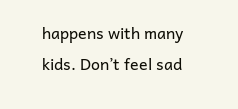happens with many kids. Don’t feel sad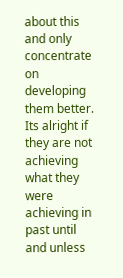about this and only concentrate on developing them better. Its alright if they are not achieving what they were achieving in past until and unless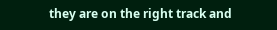they are on the right track and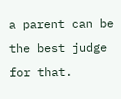a parent can be the best judge for that.